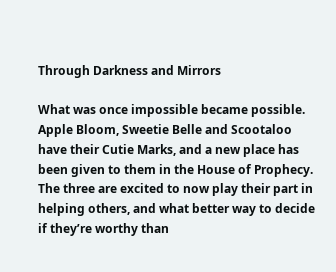Through Darkness and Mirrors

What was once impossible became possible. Apple Bloom, Sweetie Belle and Scootaloo have their Cutie Marks, and a new place has been given to them in the House of Prophecy. The three are excited to now play their part in helping others, and what better way to decide if they’re worthy than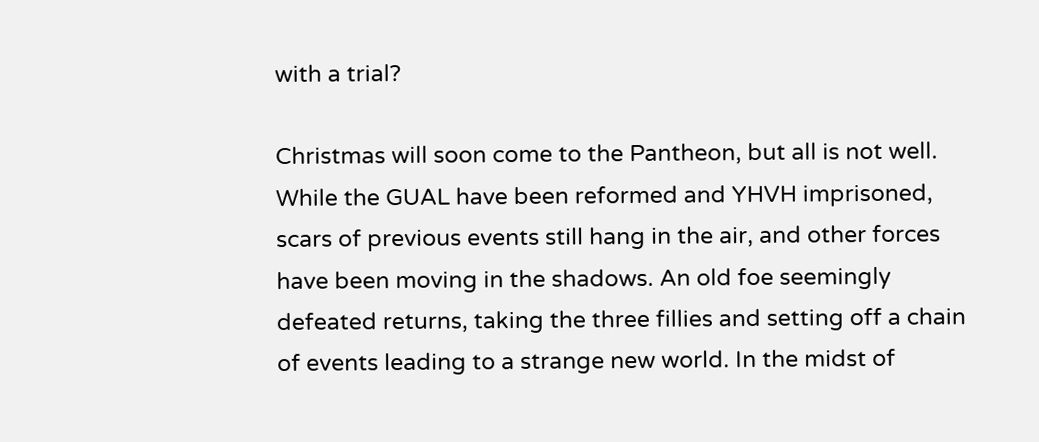with a trial?

Christmas will soon come to the Pantheon, but all is not well. While the GUAL have been reformed and YHVH imprisoned, scars of previous events still hang in the air, and other forces have been moving in the shadows. An old foe seemingly defeated returns, taking the three fillies and setting off a chain of events leading to a strange new world. In the midst of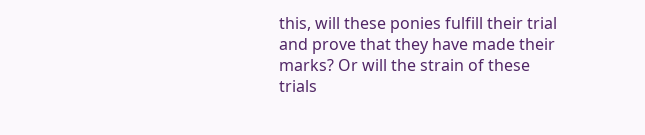this, will these ponies fulfill their trial and prove that they have made their marks? Or will the strain of these trials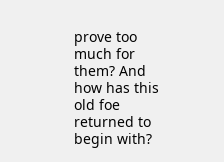prove too much for them? And how has this old foe returned to begin with?